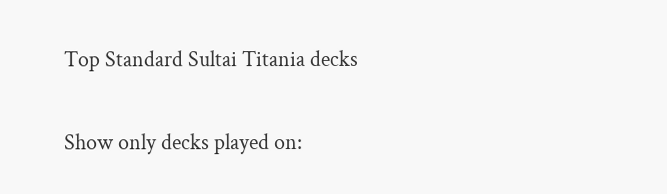Top Standard Sultai Titania decks

Show only decks played on: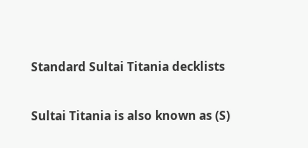Standard Sultai Titania decklists

Sultai Titania is also known as (S)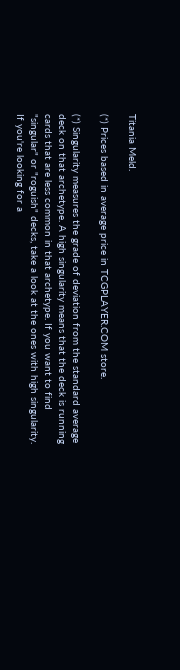Titania Meld.

(*) Prices based in average price in TCGPLAYER.COM store.

(*) Singularity measures the grade of deviation from the standard average deck on that archetype. A high singularity means that the deck is running cards that are less common in that archetype. If you want to find "singular" or "roguish" decks, take a look at the ones with high singularity. If you're looking for a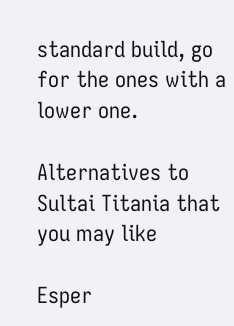standard build, go for the ones with a lower one.

Alternatives to Sultai Titania that you may like

Esper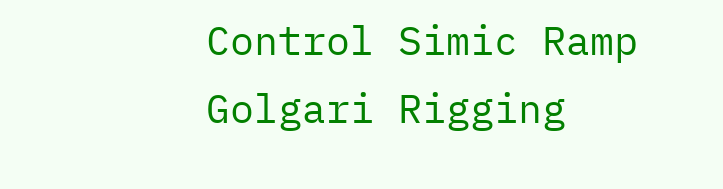Control Simic Ramp Golgari Rigging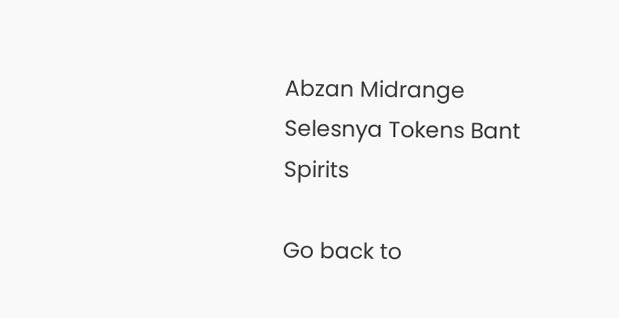Abzan Midrange Selesnya Tokens Bant Spirits

Go back to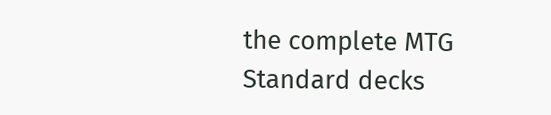the complete MTG Standard decks